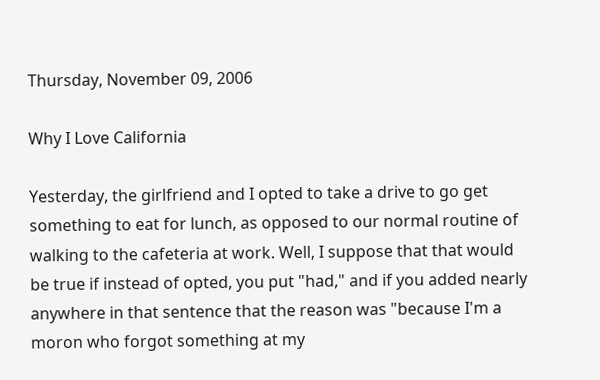Thursday, November 09, 2006

Why I Love California

Yesterday, the girlfriend and I opted to take a drive to go get something to eat for lunch, as opposed to our normal routine of walking to the cafeteria at work. Well, I suppose that that would be true if instead of opted, you put "had," and if you added nearly anywhere in that sentence that the reason was "because I'm a moron who forgot something at my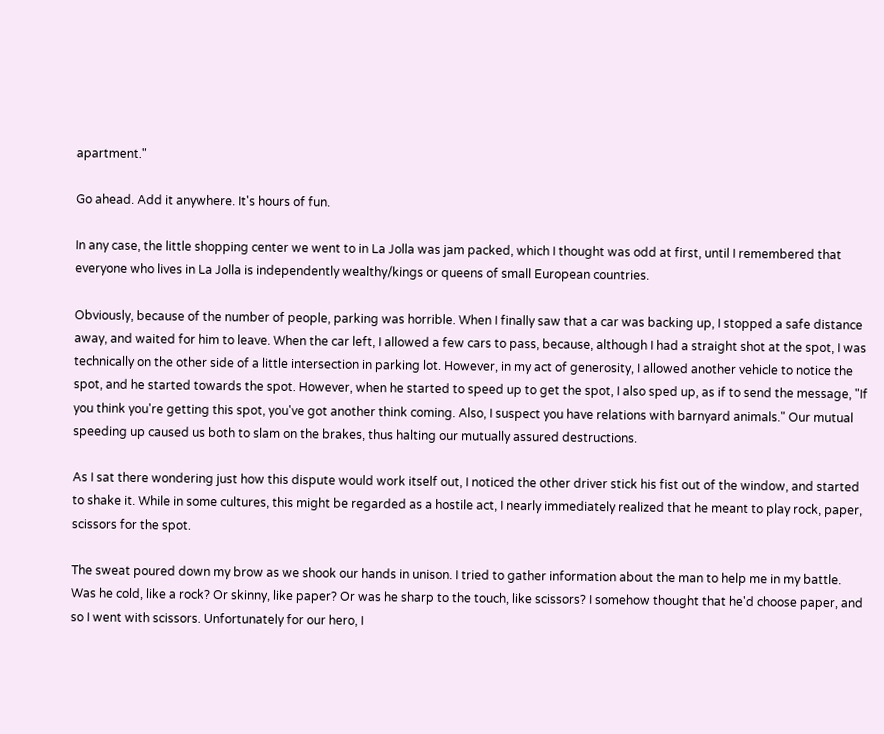apartment."

Go ahead. Add it anywhere. It's hours of fun.

In any case, the little shopping center we went to in La Jolla was jam packed, which I thought was odd at first, until I remembered that everyone who lives in La Jolla is independently wealthy/kings or queens of small European countries.

Obviously, because of the number of people, parking was horrible. When I finally saw that a car was backing up, I stopped a safe distance away, and waited for him to leave. When the car left, I allowed a few cars to pass, because, although I had a straight shot at the spot, I was technically on the other side of a little intersection in parking lot. However, in my act of generosity, I allowed another vehicle to notice the spot, and he started towards the spot. However, when he started to speed up to get the spot, I also sped up, as if to send the message, "If you think you're getting this spot, you've got another think coming. Also, I suspect you have relations with barnyard animals." Our mutual speeding up caused us both to slam on the brakes, thus halting our mutually assured destructions.

As I sat there wondering just how this dispute would work itself out, I noticed the other driver stick his fist out of the window, and started to shake it. While in some cultures, this might be regarded as a hostile act, I nearly immediately realized that he meant to play rock, paper, scissors for the spot.

The sweat poured down my brow as we shook our hands in unison. I tried to gather information about the man to help me in my battle. Was he cold, like a rock? Or skinny, like paper? Or was he sharp to the touch, like scissors? I somehow thought that he'd choose paper, and so I went with scissors. Unfortunately for our hero, I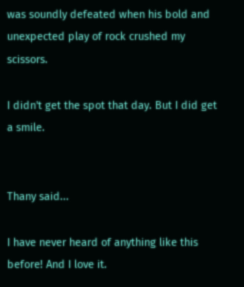was soundly defeated when his bold and unexpected play of rock crushed my scissors.

I didn't get the spot that day. But I did get a smile.


Thany said...

I have never heard of anything like this before! And I love it.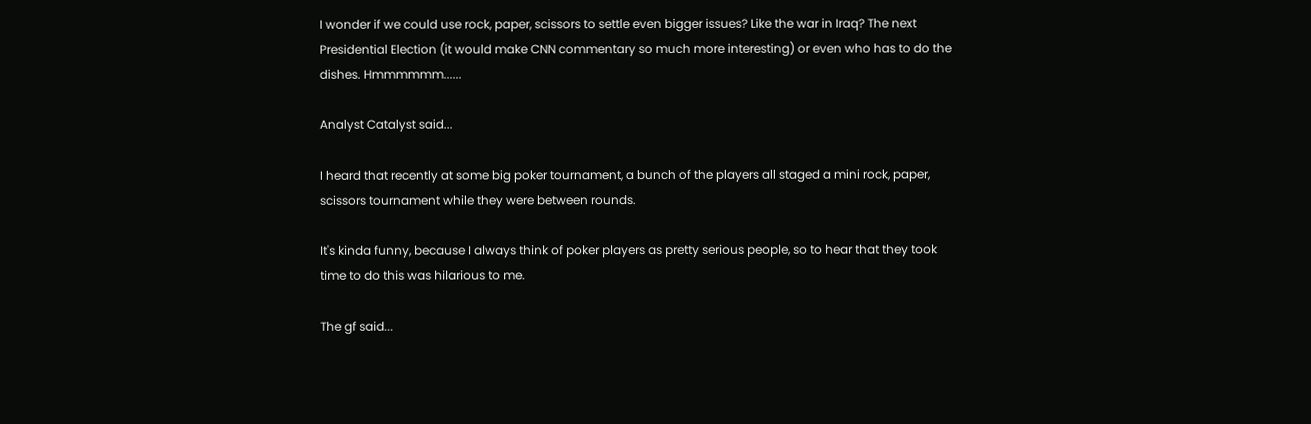I wonder if we could use rock, paper, scissors to settle even bigger issues? Like the war in Iraq? The next Presidential Election (it would make CNN commentary so much more interesting) or even who has to do the dishes. Hmmmmmm......

Analyst Catalyst said...

I heard that recently at some big poker tournament, a bunch of the players all staged a mini rock, paper, scissors tournament while they were between rounds.

It's kinda funny, because I always think of poker players as pretty serious people, so to hear that they took time to do this was hilarious to me.

The gf said...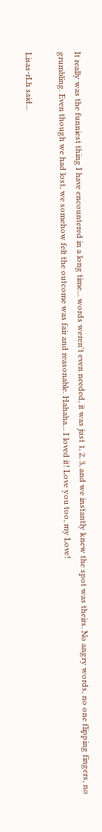It really was the funniest thing I have encountered in a long time... words weren't even needed, it was just 1, 2, 3, and we instantly knew the spot was theirs. No angry words, no one flipping fingers, no grumbling. Even though we had lost, we somehow felt the outcome was fair and reasonable. Hahaha... I loved it! Love you too, my Love!

Lisas-rLh said...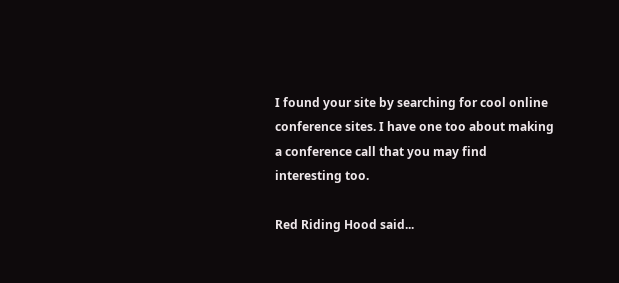I found your site by searching for cool online conference sites. I have one too about making a conference call that you may find interesting too.

Red Riding Hood said...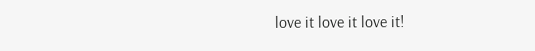love it love it love it!